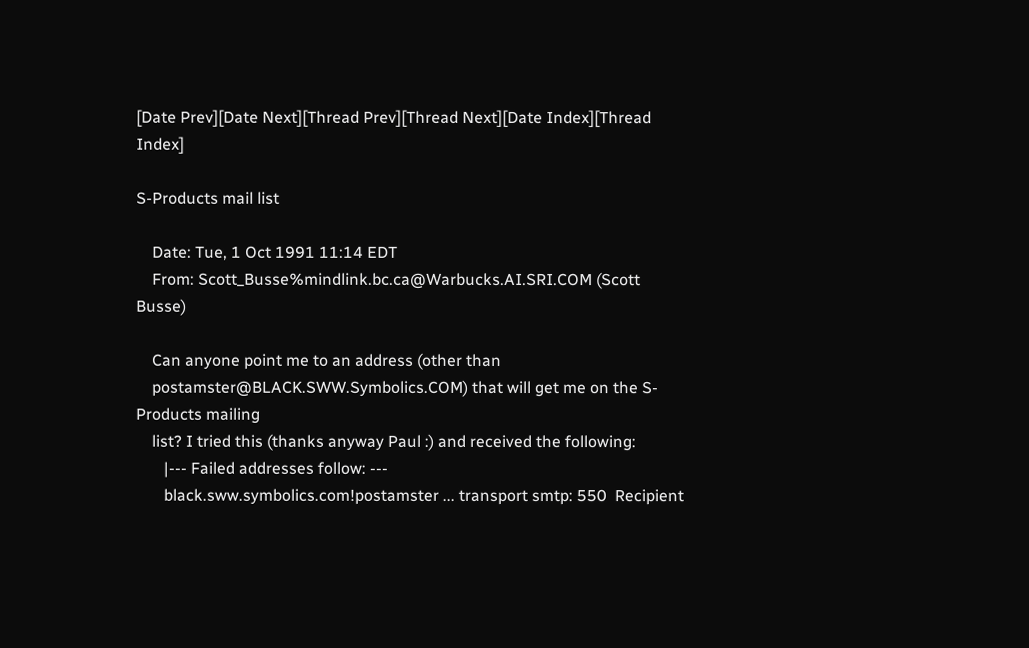[Date Prev][Date Next][Thread Prev][Thread Next][Date Index][Thread Index]

S-Products mail list

    Date: Tue, 1 Oct 1991 11:14 EDT
    From: Scott_Busse%mindlink.bc.ca@Warbucks.AI.SRI.COM (Scott Busse)

    Can anyone point me to an address (other than
    postamster@BLACK.SWW.Symbolics.COM) that will get me on the S-Products mailing
    list? I tried this (thanks anyway Paul :) and received the following:
       |--- Failed addresses follow: ---
       black.sww.symbolics.com!postamster ... transport smtp: 550  Recipient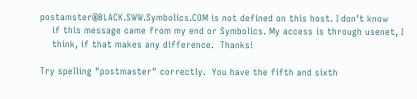postamster@BLACK.SWW.Symbolics.COM is not defined on this host. I don't know
    if this message came from my end or Symbolics. My access is through usenet, I
    think, if that makes any difference.  Thanks!

Try spelling "postmaster" correctly.  You have the fifth and sixth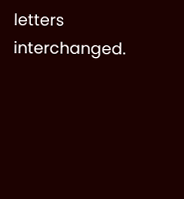letters interchanged.